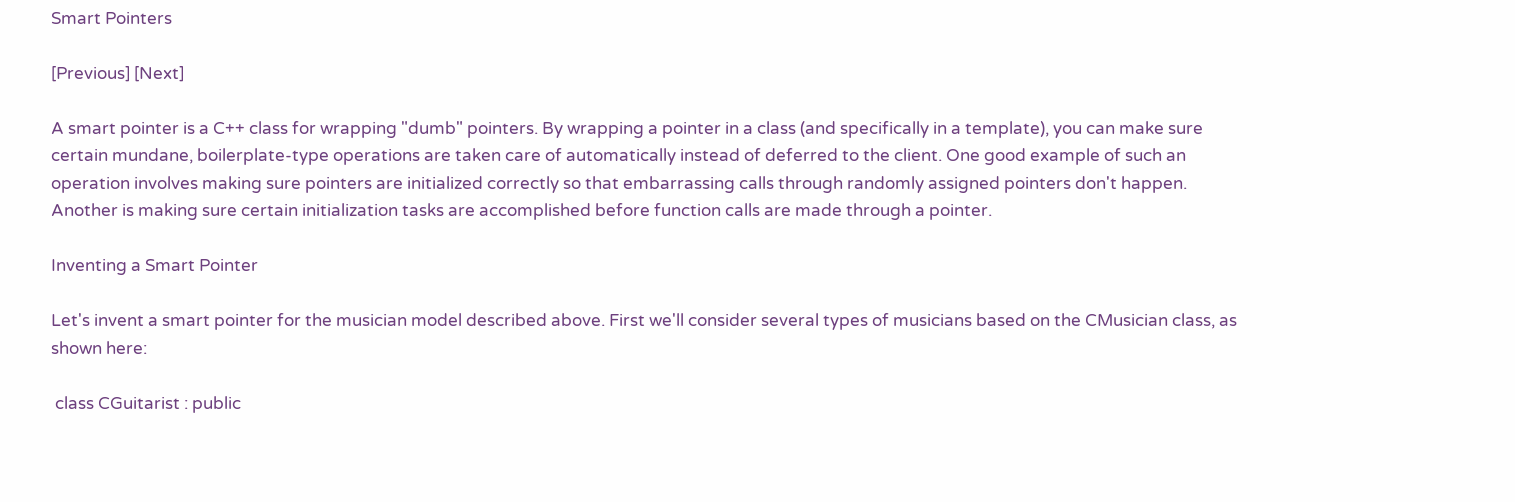Smart Pointers

[Previous] [Next]

A smart pointer is a C++ class for wrapping "dumb" pointers. By wrapping a pointer in a class (and specifically in a template), you can make sure certain mundane, boilerplate-type operations are taken care of automatically instead of deferred to the client. One good example of such an operation involves making sure pointers are initialized correctly so that embarrassing calls through randomly assigned pointers don't happen. Another is making sure certain initialization tasks are accomplished before function calls are made through a pointer.

Inventing a Smart Pointer

Let's invent a smart pointer for the musician model described above. First we'll consider several types of musicians based on the CMusician class, as shown here:

 class CGuitarist : public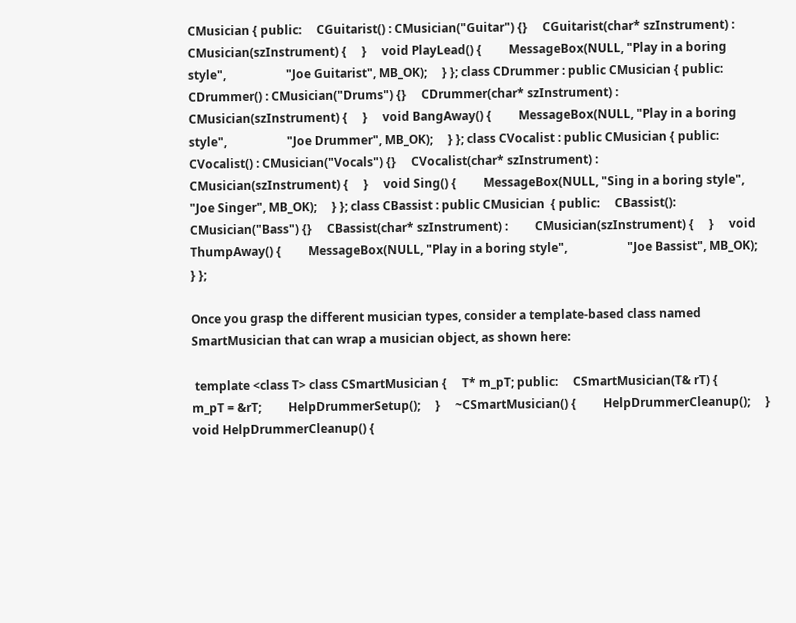CMusician { public:     CGuitarist() : CMusician("Guitar") {}     CGuitarist(char* szInstrument) :         CMusician(szInstrument) {     }     void PlayLead() {         MessageBox(NULL, "Play in a boring style",                    "Joe Guitarist", MB_OK);     } }; class CDrummer : public CMusician { public:     CDrummer() : CMusician("Drums") {}     CDrummer(char* szInstrument) :         CMusician(szInstrument) {     }     void BangAway() {         MessageBox(NULL, "Play in a boring style",                    "Joe Drummer", MB_OK);     } }; class CVocalist : public CMusician { public:     CVocalist() : CMusician("Vocals") {}     CVocalist(char* szInstrument) :         CMusician(szInstrument) {     }     void Sing() {         MessageBox(NULL, "Sing in a boring style",                    "Joe Singer", MB_OK);     } }; class CBassist : public CMusician  { public:     CBassist(): CMusician("Bass") {}     CBassist(char* szInstrument) :         CMusician(szInstrument) {     }     void ThumpAway() {         MessageBox(NULL, "Play in a boring style",                    "Joe Bassist", MB_OK);     } };

Once you grasp the different musician types, consider a template-based class named SmartMusician that can wrap a musician object, as shown here:

 template <class T> class CSmartMusician {     T* m_pT; public:     CSmartMusician(T& rT) {         m_pT = &rT;         HelpDrummerSetup();     }     ~CSmartMusician() {         HelpDrummerCleanup();     }     void HelpDrummerCleanup() {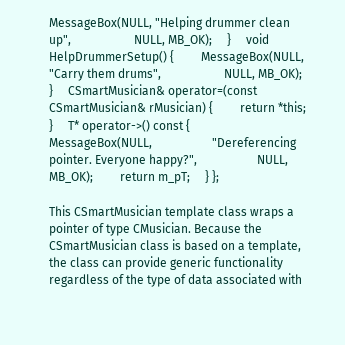MessageBox(NULL, "Helping drummer clean up",                     NULL, MB_OK);     }     void HelpDrummerSetup() {         MessageBox(NULL, "Carry them drums",                     NULL, MB_OK);     }     CSmartMusician& operator=(const CSmartMusician& rMusician) {         return *this;     }     T* operator->() const {         MessageBox(NULL,                    "Dereferencing pointer. Everyone happy?",                    NULL, MB_OK);         return m_pT;     } };

This CSmartMusician template class wraps a pointer of type CMusician. Because the CSmartMusician class is based on a template, the class can provide generic functionality regardless of the type of data associated with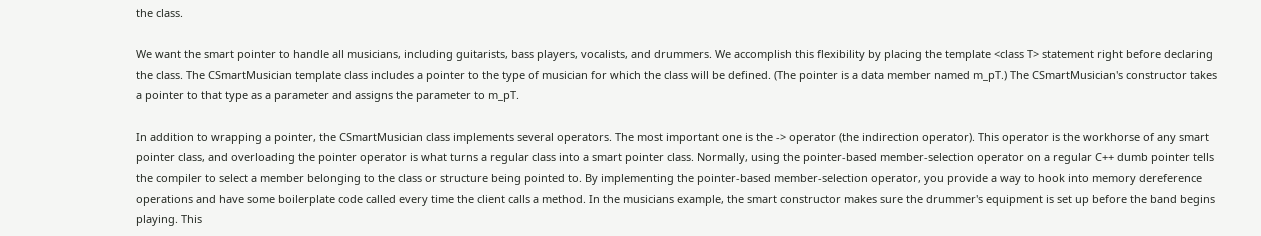the class.

We want the smart pointer to handle all musicians, including guitarists, bass players, vocalists, and drummers. We accomplish this flexibility by placing the template <class T> statement right before declaring the class. The CSmartMusician template class includes a pointer to the type of musician for which the class will be defined. (The pointer is a data member named m_pT.) The CSmartMusician's constructor takes a pointer to that type as a parameter and assigns the parameter to m_pT.

In addition to wrapping a pointer, the CSmartMusician class implements several operators. The most important one is the -> operator (the indirection operator). This operator is the workhorse of any smart pointer class, and overloading the pointer operator is what turns a regular class into a smart pointer class. Normally, using the pointer-based member-selection operator on a regular C++ dumb pointer tells the compiler to select a member belonging to the class or structure being pointed to. By implementing the pointer-based member-selection operator, you provide a way to hook into memory dereference operations and have some boilerplate code called every time the client calls a method. In the musicians example, the smart constructor makes sure the drummer's equipment is set up before the band begins playing. This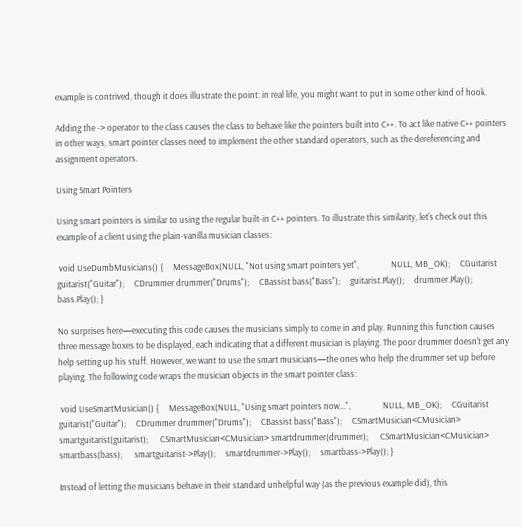example is contrived, though it does illustrate the point: in real life, you might want to put in some other kind of hook.

Adding the -> operator to the class causes the class to behave like the pointers built into C++. To act like native C++ pointers in other ways, smart pointer classes need to implement the other standard operators, such as the dereferencing and assignment operators.

Using Smart Pointers

Using smart pointers is similar to using the regular built-in C++ pointers. To illustrate this similarity, let's check out this example of a client using the plain-vanilla musician classes:

 void UseDumbMusicians() {     MessageBox(NULL, "Not using smart pointers yet",                NULL, MB_OK);     CGuitarist guitarist("Guitar");     CDrummer drummer("Drums");     CBassist bass("Bass");     guitarist.Play();     drummer.Play();     bass.Play(); }

No surprises here—executing this code causes the musicians simply to come in and play. Running this function causes three message boxes to be displayed, each indicating that a different musician is playing. The poor drummer doesn't get any help setting up his stuff. However, we want to use the smart musicians—the ones who help the drummer set up before playing. The following code wraps the musician objects in the smart pointer class:

 void UseSmartMusician() {     MessageBox(NULL, "Using smart pointers now...",                NULL, MB_OK);     CGuitarist guitarist("Guitar");     CDrummer drummer("Drums");     CBassist bass("Bass");     CSmartMusician<CMusician> smartguitarist(guitarist);      CSmartMusician<CMusician> smartdrummer(drummer);      CSmartMusician<CMusician> smartbass(bass);      smartguitarist->Play();     smartdrummer->Play();     smartbass->Play(); }

Instead of letting the musicians behave in their standard unhelpful way (as the previous example did), this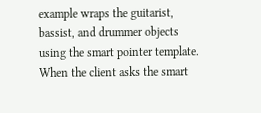example wraps the guitarist, bassist, and drummer objects using the smart pointer template. When the client asks the smart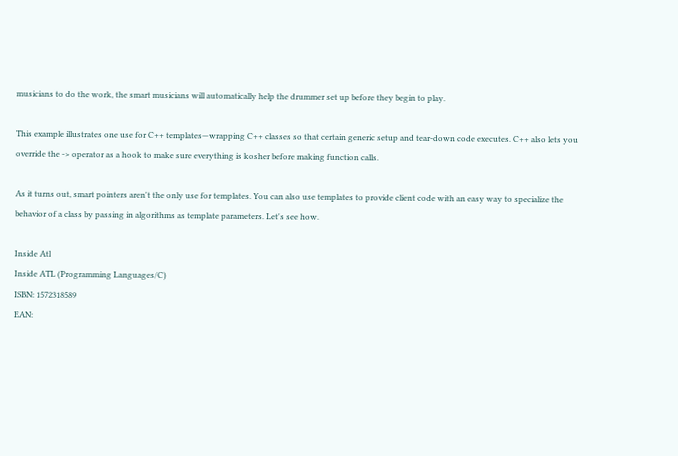musicians to do the work, the smart musicians will automatically help the drummer set up before they begin to play.

This example illustrates one use for C++ templates—wrapping C++ classes so that certain generic setup and tear-down code executes. C++ also lets you override the -> operator as a hook to make sure everything is kosher before making function calls.

As it turns out, smart pointers aren't the only use for templates. You can also use templates to provide client code with an easy way to specialize the behavior of a class by passing in algorithms as template parameters. Let's see how.

Inside Atl
Inside ATL (Programming Languages/C)
ISBN: 1572318589
EAN: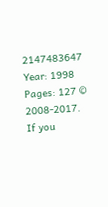2147483647
Year: 1998
Pages: 127 © 2008-2017.
If you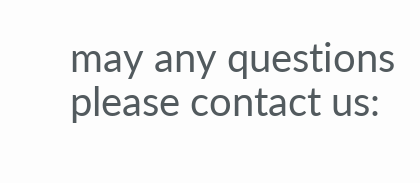may any questions please contact us: